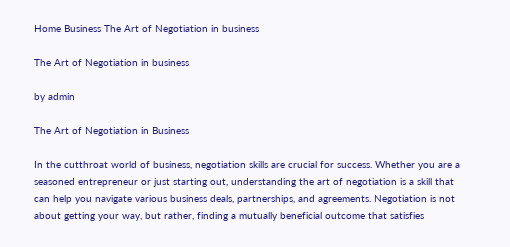Home Business The Art of Negotiation in business

The Art of Negotiation in business

by admin

The Art of Negotiation in Business

In the cutthroat world of business, negotiation skills are crucial for success. Whether you are a seasoned entrepreneur or just starting out, understanding the art of negotiation is a skill that can help you navigate various business deals, partnerships, and agreements. Negotiation is not about getting your way, but rather, finding a mutually beneficial outcome that satisfies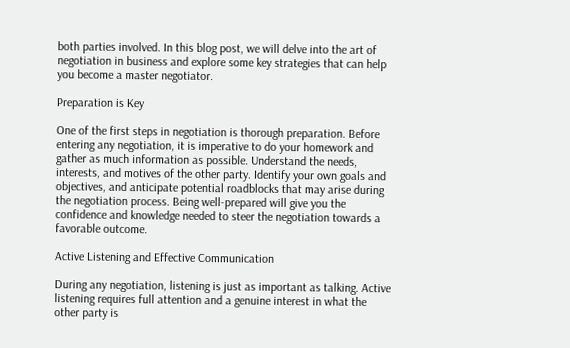both parties involved. In this blog post, we will delve into the art of negotiation in business and explore some key strategies that can help you become a master negotiator.

Preparation is Key

One of the first steps in negotiation is thorough preparation. Before entering any negotiation, it is imperative to do your homework and gather as much information as possible. Understand the needs, interests, and motives of the other party. Identify your own goals and objectives, and anticipate potential roadblocks that may arise during the negotiation process. Being well-prepared will give you the confidence and knowledge needed to steer the negotiation towards a favorable outcome.

Active Listening and Effective Communication

During any negotiation, listening is just as important as talking. Active listening requires full attention and a genuine interest in what the other party is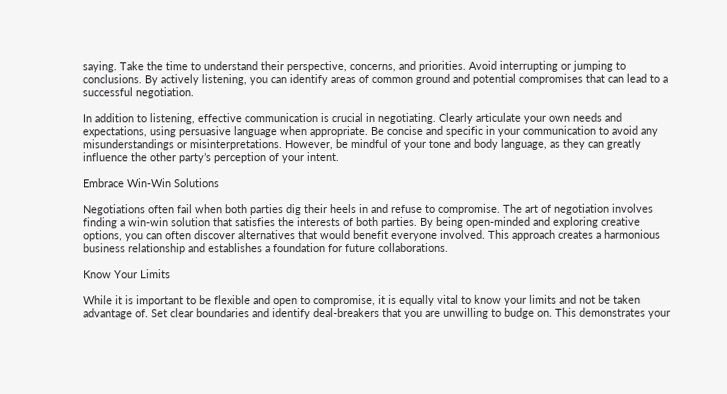saying. Take the time to understand their perspective, concerns, and priorities. Avoid interrupting or jumping to conclusions. By actively listening, you can identify areas of common ground and potential compromises that can lead to a successful negotiation.

In addition to listening, effective communication is crucial in negotiating. Clearly articulate your own needs and expectations, using persuasive language when appropriate. Be concise and specific in your communication to avoid any misunderstandings or misinterpretations. However, be mindful of your tone and body language, as they can greatly influence the other party’s perception of your intent.

Embrace Win-Win Solutions

Negotiations often fail when both parties dig their heels in and refuse to compromise. The art of negotiation involves finding a win-win solution that satisfies the interests of both parties. By being open-minded and exploring creative options, you can often discover alternatives that would benefit everyone involved. This approach creates a harmonious business relationship and establishes a foundation for future collaborations.

Know Your Limits

While it is important to be flexible and open to compromise, it is equally vital to know your limits and not be taken advantage of. Set clear boundaries and identify deal-breakers that you are unwilling to budge on. This demonstrates your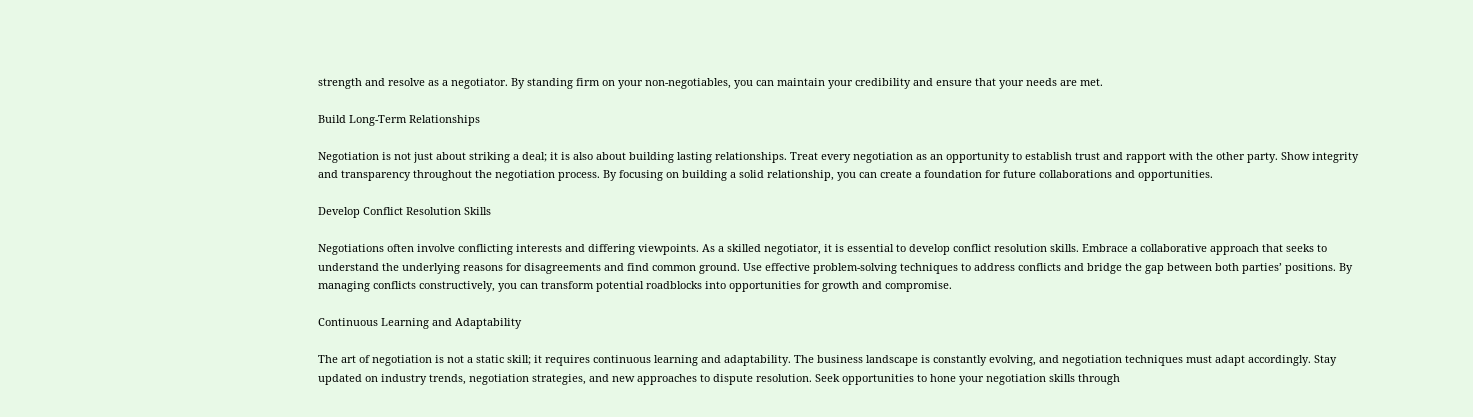strength and resolve as a negotiator. By standing firm on your non-negotiables, you can maintain your credibility and ensure that your needs are met.

Build Long-Term Relationships

Negotiation is not just about striking a deal; it is also about building lasting relationships. Treat every negotiation as an opportunity to establish trust and rapport with the other party. Show integrity and transparency throughout the negotiation process. By focusing on building a solid relationship, you can create a foundation for future collaborations and opportunities.

Develop Conflict Resolution Skills

Negotiations often involve conflicting interests and differing viewpoints. As a skilled negotiator, it is essential to develop conflict resolution skills. Embrace a collaborative approach that seeks to understand the underlying reasons for disagreements and find common ground. Use effective problem-solving techniques to address conflicts and bridge the gap between both parties’ positions. By managing conflicts constructively, you can transform potential roadblocks into opportunities for growth and compromise.

Continuous Learning and Adaptability

The art of negotiation is not a static skill; it requires continuous learning and adaptability. The business landscape is constantly evolving, and negotiation techniques must adapt accordingly. Stay updated on industry trends, negotiation strategies, and new approaches to dispute resolution. Seek opportunities to hone your negotiation skills through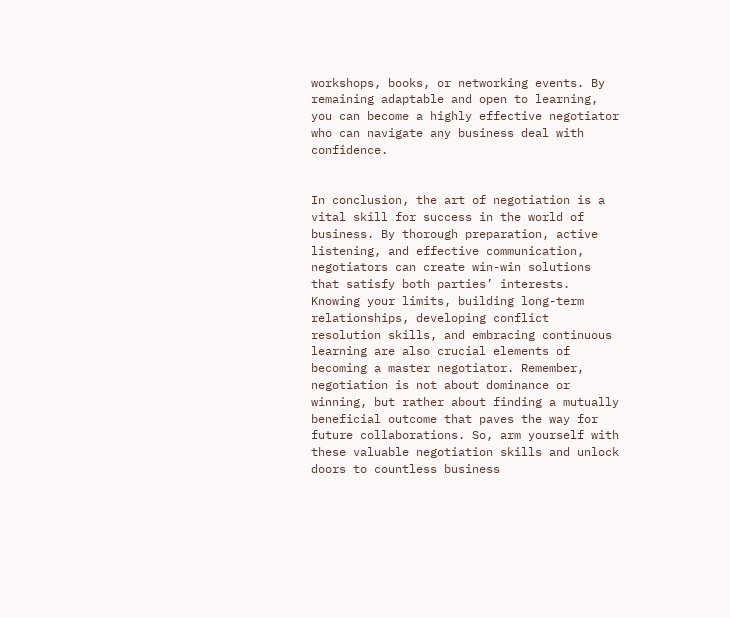workshops, books, or networking events. By remaining adaptable and open to learning, you can become a highly effective negotiator who can navigate any business deal with confidence.


In conclusion, the art of negotiation is a vital skill for success in the world of business. By thorough preparation, active listening, and effective communication, negotiators can create win-win solutions that satisfy both parties’ interests. Knowing your limits, building long-term relationships, developing conflict resolution skills, and embracing continuous learning are also crucial elements of becoming a master negotiator. Remember, negotiation is not about dominance or winning, but rather about finding a mutually beneficial outcome that paves the way for future collaborations. So, arm yourself with these valuable negotiation skills and unlock doors to countless business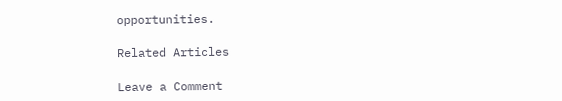opportunities.

Related Articles

Leave a Comment